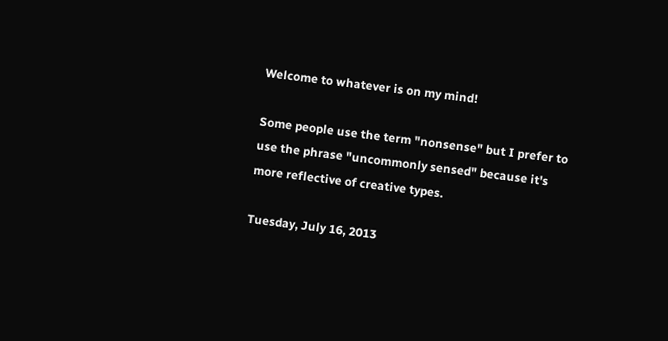Welcome to whatever is on my mind!

Some people use the term "nonsense" but I prefer to use the phrase "uncommonly sensed" because it's more reflective of creative types.

Tuesday, July 16, 2013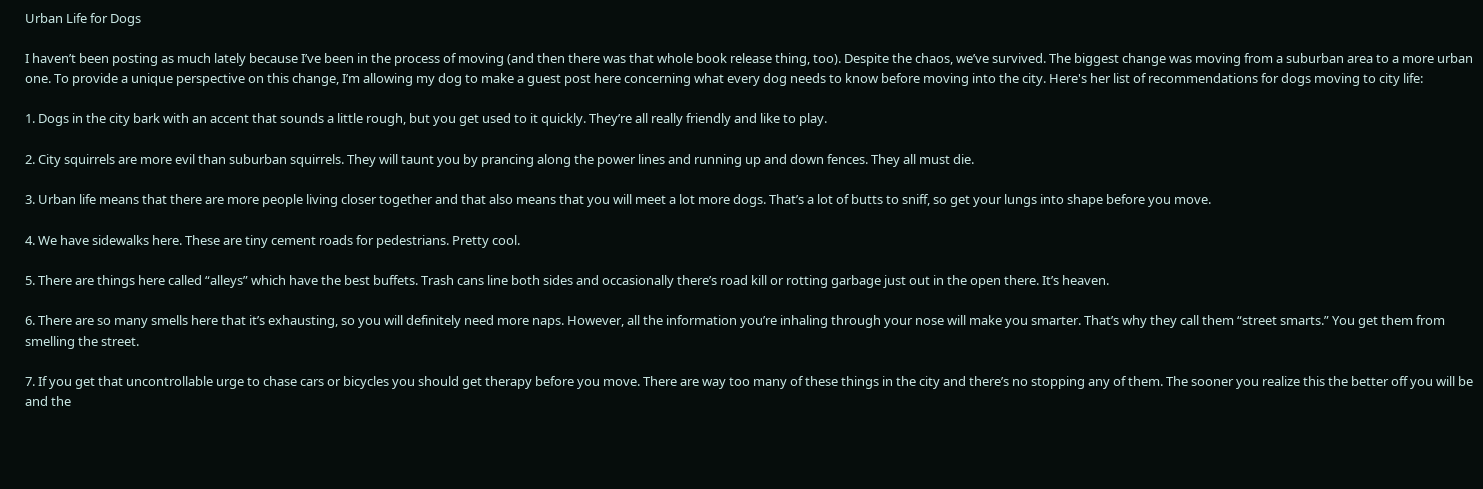Urban Life for Dogs

I haven’t been posting as much lately because I’ve been in the process of moving (and then there was that whole book release thing, too). Despite the chaos, we’ve survived. The biggest change was moving from a suburban area to a more urban one. To provide a unique perspective on this change, I’m allowing my dog to make a guest post here concerning what every dog needs to know before moving into the city. Here's her list of recommendations for dogs moving to city life:

1. Dogs in the city bark with an accent that sounds a little rough, but you get used to it quickly. They’re all really friendly and like to play.

2. City squirrels are more evil than suburban squirrels. They will taunt you by prancing along the power lines and running up and down fences. They all must die.

3. Urban life means that there are more people living closer together and that also means that you will meet a lot more dogs. That’s a lot of butts to sniff, so get your lungs into shape before you move.

4. We have sidewalks here. These are tiny cement roads for pedestrians. Pretty cool.

5. There are things here called “alleys” which have the best buffets. Trash cans line both sides and occasionally there’s road kill or rotting garbage just out in the open there. It’s heaven.

6. There are so many smells here that it’s exhausting, so you will definitely need more naps. However, all the information you’re inhaling through your nose will make you smarter. That’s why they call them “street smarts.” You get them from smelling the street.

7. If you get that uncontrollable urge to chase cars or bicycles you should get therapy before you move. There are way too many of these things in the city and there’s no stopping any of them. The sooner you realize this the better off you will be and the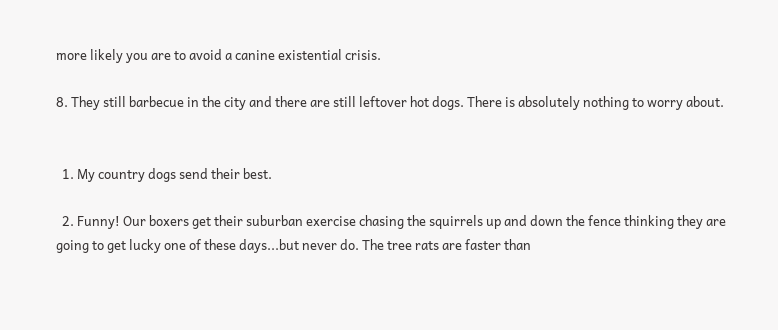more likely you are to avoid a canine existential crisis.

8. They still barbecue in the city and there are still leftover hot dogs. There is absolutely nothing to worry about.


  1. My country dogs send their best.

  2. Funny! Our boxers get their suburban exercise chasing the squirrels up and down the fence thinking they are going to get lucky one of these days...but never do. The tree rats are faster than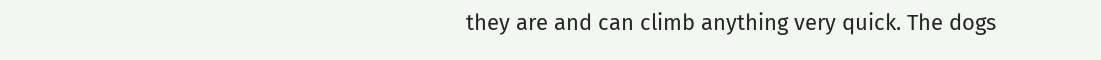they are and can climb anything very quick. The dogs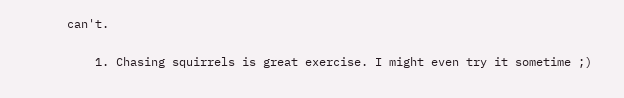can't.

    1. Chasing squirrels is great exercise. I might even try it sometime ;)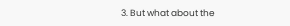3. But what about the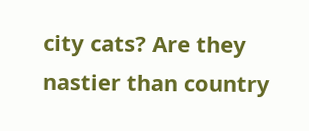city cats? Are they nastier than country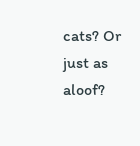cats? Or just as aloof?